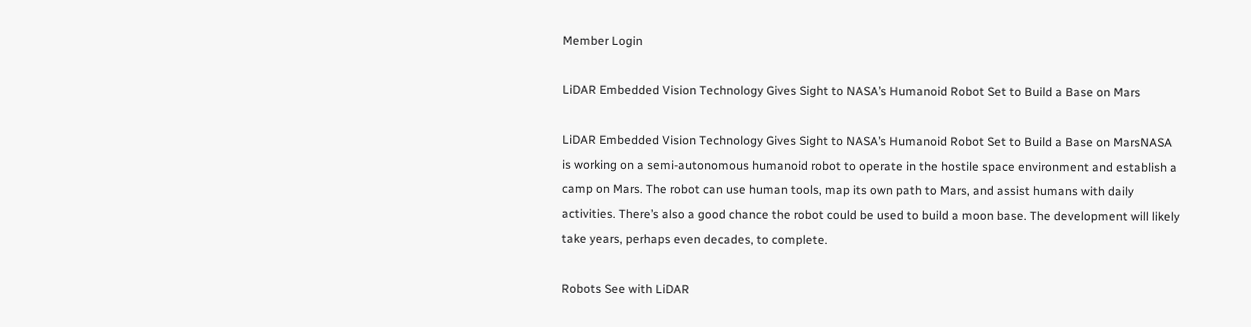Member Login

LiDAR Embedded Vision Technology Gives Sight to NASA’s Humanoid Robot Set to Build a Base on Mars

LiDAR Embedded Vision Technology Gives Sight to NASA’s Humanoid Robot Set to Build a Base on MarsNASA is working on a semi-autonomous humanoid robot to operate in the hostile space environment and establish a camp on Mars. The robot can use human tools, map its own path to Mars, and assist humans with daily activities. There’s also a good chance the robot could be used to build a moon base. The development will likely take years, perhaps even decades, to complete.

Robots See with LiDAR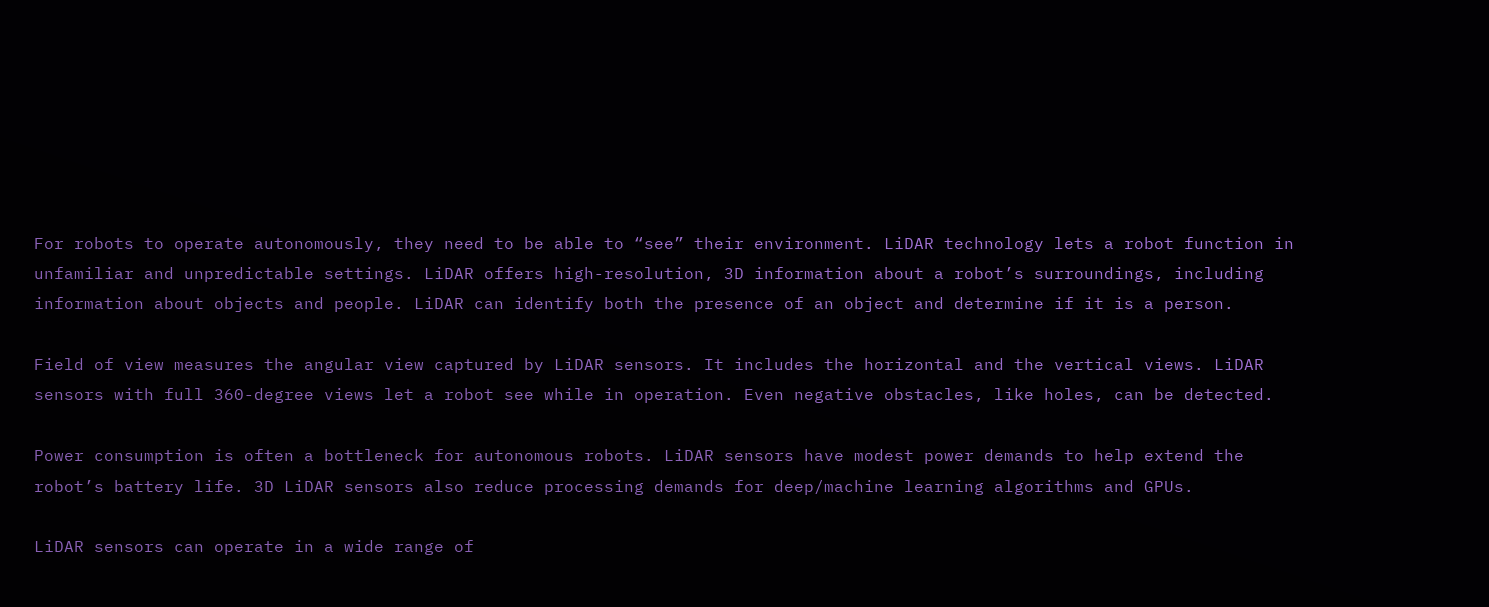For robots to operate autonomously, they need to be able to “see” their environment. LiDAR technology lets a robot function in unfamiliar and unpredictable settings. LiDAR offers high-resolution, 3D information about a robot’s surroundings, including information about objects and people. LiDAR can identify both the presence of an object and determine if it is a person.

Field of view measures the angular view captured by LiDAR sensors. It includes the horizontal and the vertical views. LiDAR sensors with full 360-degree views let a robot see while in operation. Even negative obstacles, like holes, can be detected.

Power consumption is often a bottleneck for autonomous robots. LiDAR sensors have modest power demands to help extend the robot’s battery life. 3D LiDAR sensors also reduce processing demands for deep/machine learning algorithms and GPUs.

LiDAR sensors can operate in a wide range of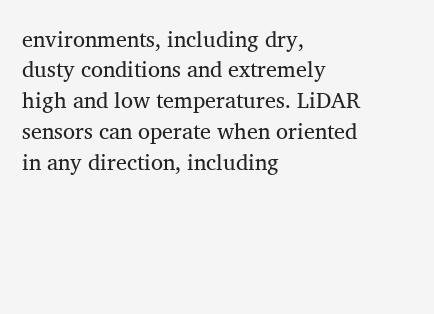environments, including dry, dusty conditions and extremely high and low temperatures. LiDAR sensors can operate when oriented in any direction, including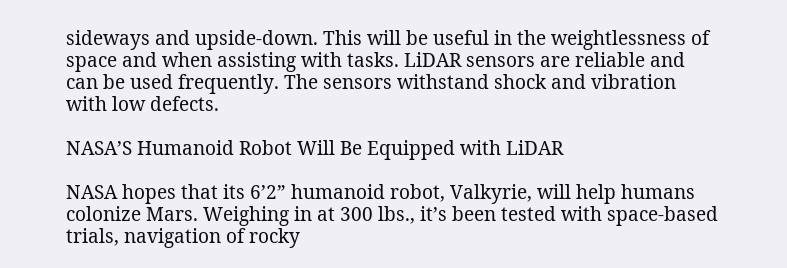sideways and upside-down. This will be useful in the weightlessness of space and when assisting with tasks. LiDAR sensors are reliable and can be used frequently. The sensors withstand shock and vibration with low defects.

NASA’S Humanoid Robot Will Be Equipped with LiDAR

NASA hopes that its 6’2” humanoid robot, Valkyrie, will help humans colonize Mars. Weighing in at 300 lbs., it’s been tested with space-based trials, navigation of rocky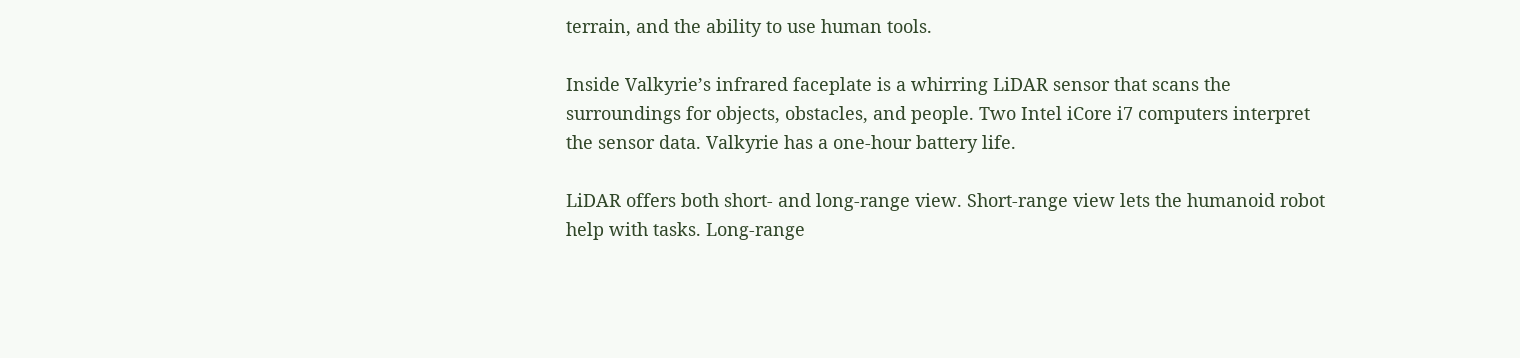terrain, and the ability to use human tools.

Inside Valkyrie’s infrared faceplate is a whirring LiDAR sensor that scans the surroundings for objects, obstacles, and people. Two Intel iCore i7 computers interpret the sensor data. Valkyrie has a one-hour battery life.

LiDAR offers both short- and long-range view. Short-range view lets the humanoid robot help with tasks. Long-range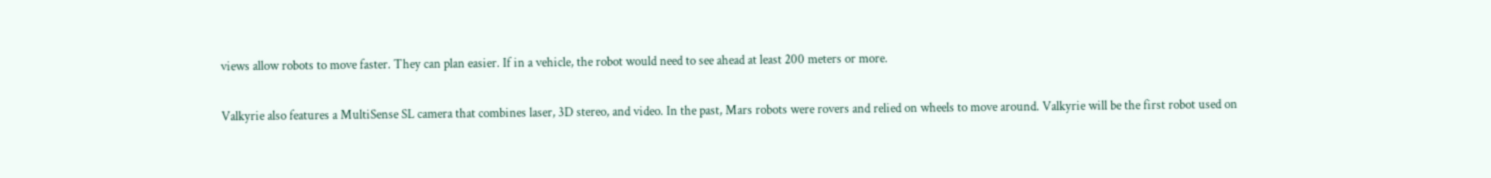views allow robots to move faster. They can plan easier. If in a vehicle, the robot would need to see ahead at least 200 meters or more.

Valkyrie also features a MultiSense SL camera that combines laser, 3D stereo, and video. In the past, Mars robots were rovers and relied on wheels to move around. Valkyrie will be the first robot used on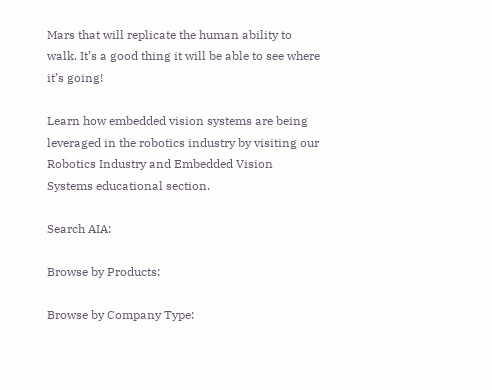Mars that will replicate the human ability to walk. It’s a good thing it will be able to see where it’s going!

Learn how embedded vision systems are being leveraged in the robotics industry by visiting our Robotics Industry and Embedded Vision Systems educational section.

Search AIA:

Browse by Products:

Browse by Company Type: